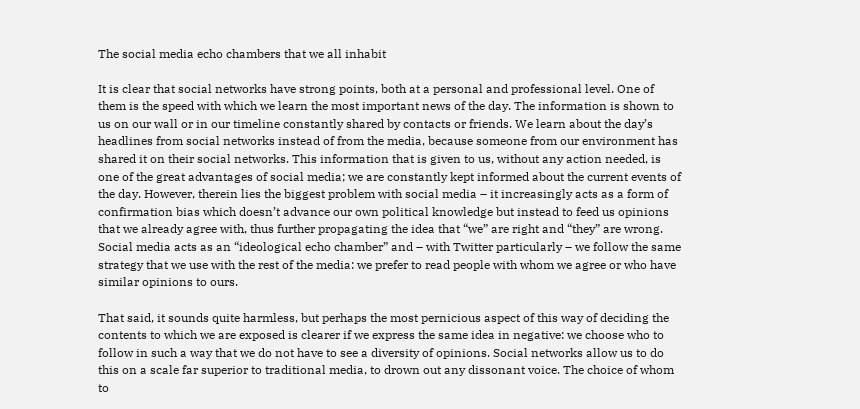The social media echo chambers that we all inhabit

It is clear that social networks have strong points, both at a personal and professional level. One of them is the speed with which we learn the most important news of the day. The information is shown to us on our wall or in our timeline constantly shared by contacts or friends. We learn about the day’s headlines from social networks instead of from the media, because someone from our environment has shared it on their social networks. This information that is given to us, without any action needed, is one of the great advantages of social media; we are constantly kept informed about the current events of the day. However, therein lies the biggest problem with social media – it increasingly acts as a form of confirmation bias which doesn’t advance our own political knowledge but instead to feed us opinions that we already agree with, thus further propagating the idea that “we” are right and “they” are wrong. Social media acts as an “ideological echo chamber” and – with Twitter particularly – we follow the same strategy that we use with the rest of the media: we prefer to read people with whom we agree or who have similar opinions to ours.

That said, it sounds quite harmless, but perhaps the most pernicious aspect of this way of deciding the contents to which we are exposed is clearer if we express the same idea in negative: we choose who to follow in such a way that we do not have to see a diversity of opinions. Social networks allow us to do this on a scale far superior to traditional media, to drown out any dissonant voice. The choice of whom to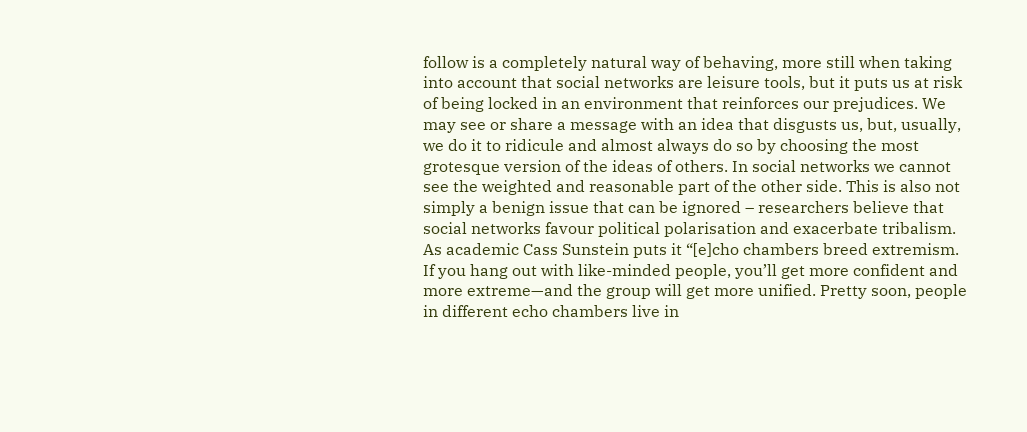follow is a completely natural way of behaving, more still when taking into account that social networks are leisure tools, but it puts us at risk of being locked in an environment that reinforces our prejudices. We may see or share a message with an idea that disgusts us, but, usually, we do it to ridicule and almost always do so by choosing the most grotesque version of the ideas of others. In social networks we cannot see the weighted and reasonable part of the other side. This is also not simply a benign issue that can be ignored – researchers believe that social networks favour political polarisation and exacerbate tribalism. As academic Cass Sunstein puts it “[e]cho chambers breed extremism. If you hang out with like-minded people, you’ll get more confident and more extreme—and the group will get more unified. Pretty soon, people in different echo chambers live in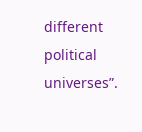different political universes”.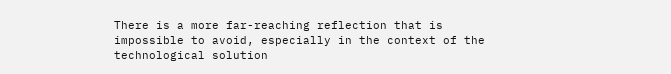There is a more far-reaching reflection that is impossible to avoid, especially in the context of the technological solution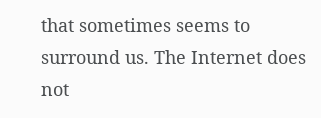that sometimes seems to surround us. The Internet does not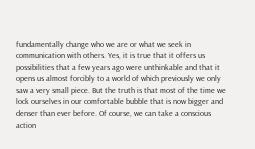fundamentally change who we are or what we seek in communication with others. Yes, it is true that it offers us possibilities that a few years ago were unthinkable and that it opens us almost forcibly to a world of which previously we only saw a very small piece. But the truth is that most of the time we lock ourselves in our comfortable bubble that is now bigger and denser than ever before. Of course, we can take a conscious action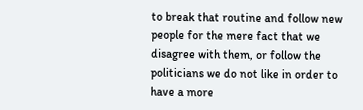to break that routine and follow new people for the mere fact that we disagree with them, or follow the politicians we do not like in order to have a more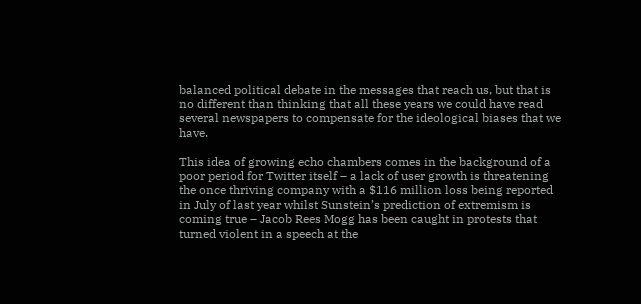balanced political debate in the messages that reach us, but that is no different than thinking that all these years we could have read several newspapers to compensate for the ideological biases that we have.

This idea of growing echo chambers comes in the background of a poor period for Twitter itself – a lack of user growth is threatening the once thriving company with a $116 million loss being reported in July of last year whilst Sunstein’s prediction of extremism is coming true – Jacob Rees Mogg has been caught in protests that turned violent in a speech at the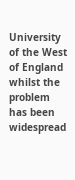University of the West of England whilst the problem has been widespread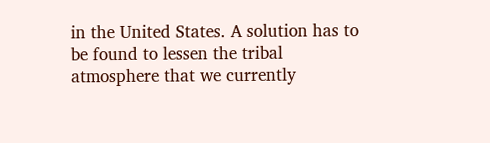in the United States. A solution has to be found to lessen the tribal atmosphere that we currently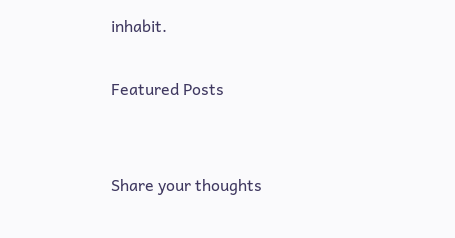inhabit.

Featured Posts


Share your thoughts